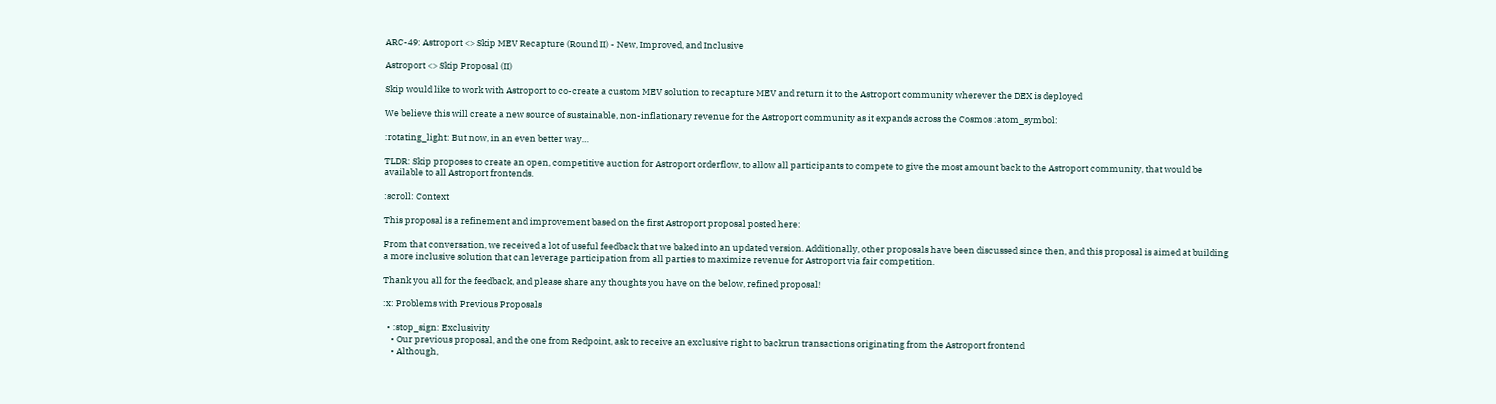ARC-49: Astroport <> Skip MEV Recapture (Round II) - New, Improved, and Inclusive

Astroport <> Skip Proposal (II)

Skip would like to work with Astroport to co-create a custom MEV solution to recapture MEV and return it to the Astroport community wherever the DEX is deployed

We believe this will create a new source of sustainable, non-inflationary revenue for the Astroport community as it expands across the Cosmos :atom_symbol:

:rotating_light: But now, in an even better way…

TLDR: Skip proposes to create an open, competitive auction for Astroport orderflow, to allow all participants to compete to give the most amount back to the Astroport community, that would be available to all Astroport frontends.

:scroll: Context

This proposal is a refinement and improvement based on the first Astroport proposal posted here:

From that conversation, we received a lot of useful feedback that we baked into an updated version. Additionally, other proposals have been discussed since then, and this proposal is aimed at building a more inclusive solution that can leverage participation from all parties to maximize revenue for Astroport via fair competition.

Thank you all for the feedback, and please share any thoughts you have on the below, refined proposal!

:x: Problems with Previous Proposals

  • :stop_sign: Exclusivity
    • Our previous proposal, and the one from Redpoint, ask to receive an exclusive right to backrun transactions originating from the Astroport frontend
    • Although,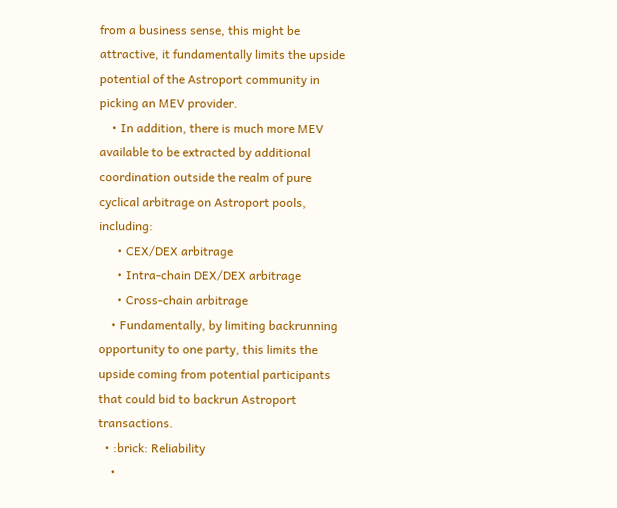from a business sense, this might be attractive, it fundamentally limits the upside potential of the Astroport community in picking an MEV provider.
    • In addition, there is much more MEV available to be extracted by additional coordination outside the realm of pure cyclical arbitrage on Astroport pools, including:
      • CEX/DEX arbitrage
      • Intra-chain DEX/DEX arbitrage
      • Cross-chain arbitrage
    • Fundamentally, by limiting backrunning opportunity to one party, this limits the upside coming from potential participants that could bid to backrun Astroport transactions.
  • :brick: Reliability
    •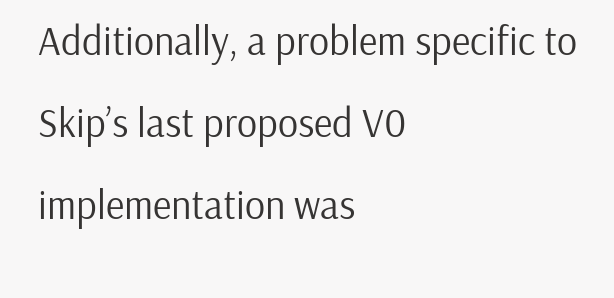Additionally, a problem specific to Skip’s last proposed V0 implementation was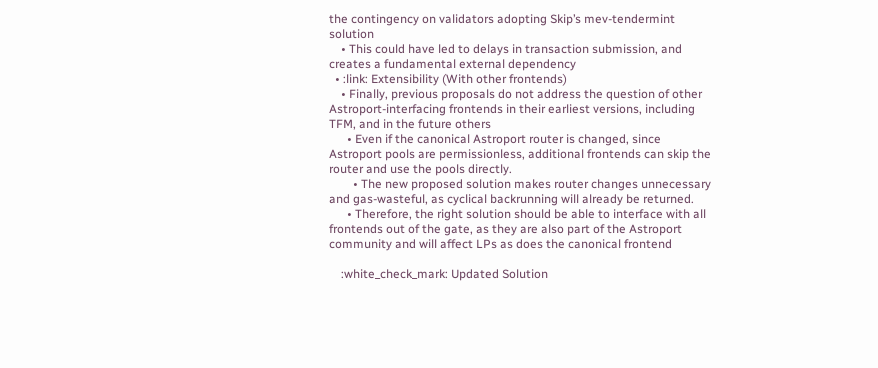the contingency on validators adopting Skip’s mev-tendermint solution
    • This could have led to delays in transaction submission, and creates a fundamental external dependency
  • :link: Extensibility (With other frontends)
    • Finally, previous proposals do not address the question of other Astroport-interfacing frontends in their earliest versions, including TFM, and in the future others
      • Even if the canonical Astroport router is changed, since Astroport pools are permissionless, additional frontends can skip the router and use the pools directly.
        • The new proposed solution makes router changes unnecessary and gas-wasteful, as cyclical backrunning will already be returned.
      • Therefore, the right solution should be able to interface with all frontends out of the gate, as they are also part of the Astroport community and will affect LPs as does the canonical frontend

    :white_check_mark: Updated Solution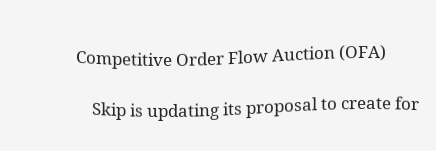Competitive Order Flow Auction (OFA)

    Skip is updating its proposal to create for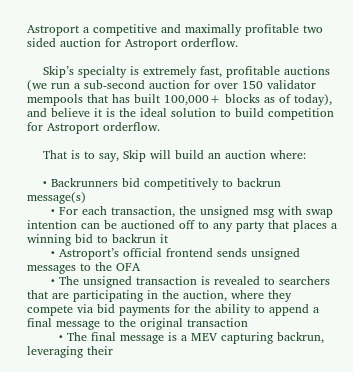Astroport a competitive and maximally profitable two sided auction for Astroport orderflow.

    Skip’s specialty is extremely fast, profitable auctions (we run a sub-second auction for over 150 validator mempools that has built 100,000+ blocks as of today), and believe it is the ideal solution to build competition for Astroport orderflow.

    That is to say, Skip will build an auction where:

    • Backrunners bid competitively to backrun message(s)
      • For each transaction, the unsigned msg with swap intention can be auctioned off to any party that places a winning bid to backrun it
      • Astroport’s official frontend sends unsigned messages to the OFA
      • The unsigned transaction is revealed to searchers that are participating in the auction, where they compete via bid payments for the ability to append a final message to the original transaction
        • The final message is a MEV capturing backrun, leveraging their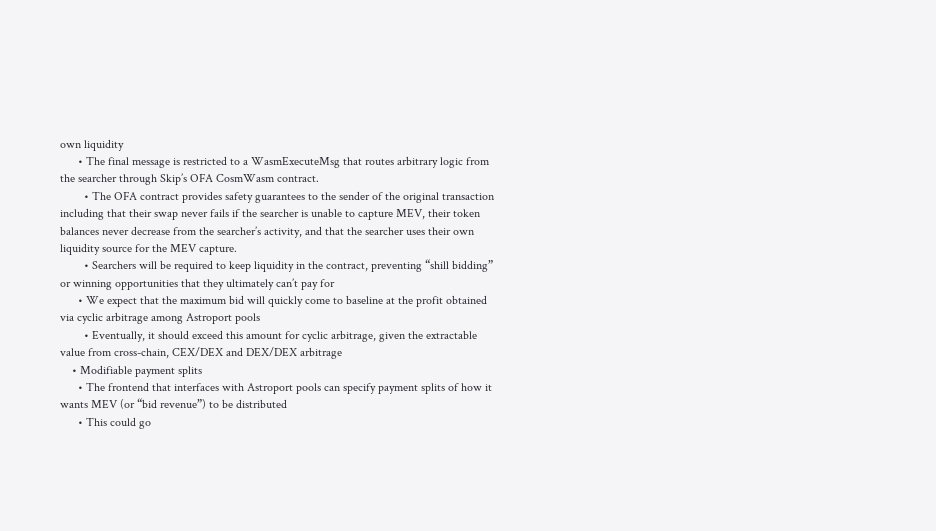own liquidity
      • The final message is restricted to a WasmExecuteMsg that routes arbitrary logic from the searcher through Skip’s OFA CosmWasm contract.
        • The OFA contract provides safety guarantees to the sender of the original transaction including that their swap never fails if the searcher is unable to capture MEV, their token balances never decrease from the searcher’s activity, and that the searcher uses their own liquidity source for the MEV capture.
        • Searchers will be required to keep liquidity in the contract, preventing “shill bidding” or winning opportunities that they ultimately can’t pay for
      • We expect that the maximum bid will quickly come to baseline at the profit obtained via cyclic arbitrage among Astroport pools
        • Eventually, it should exceed this amount for cyclic arbitrage, given the extractable value from cross-chain, CEX/DEX and DEX/DEX arbitrage
    • Modifiable payment splits
      • The frontend that interfaces with Astroport pools can specify payment splits of how it wants MEV (or “bid revenue”) to be distributed
      • This could go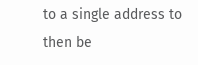to a single address to then be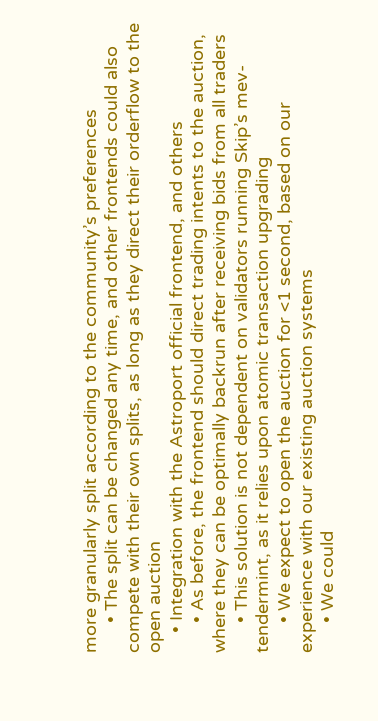more granularly split according to the community’s preferences
      • The split can be changed any time, and other frontends could also compete with their own splits, as long as they direct their orderflow to the open auction
    • Integration with the Astroport official frontend, and others
      • As before, the frontend should direct trading intents to the auction, where they can be optimally backrun after receiving bids from all traders
      • This solution is not dependent on validators running Skip’s mev-tendermint, as it relies upon atomic transaction upgrading
      • We expect to open the auction for <1 second, based on our experience with our existing auction systems
      • We could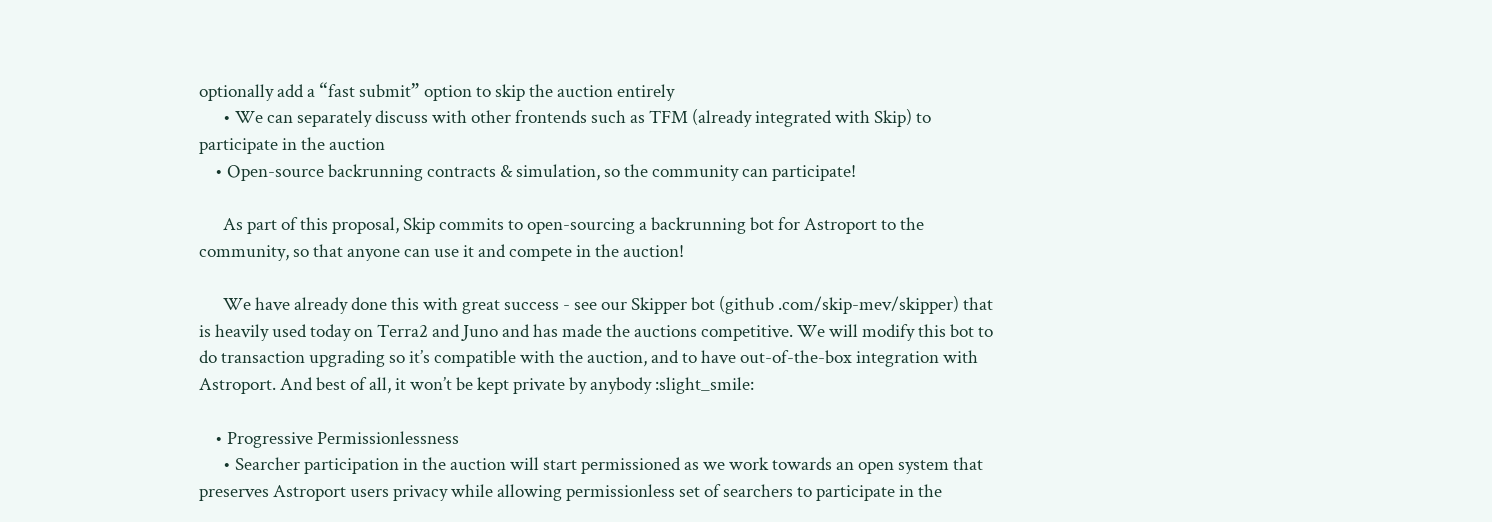optionally add a “fast submit” option to skip the auction entirely
      • We can separately discuss with other frontends such as TFM (already integrated with Skip) to participate in the auction
    • Open-source backrunning contracts & simulation, so the community can participate!

      As part of this proposal, Skip commits to open-sourcing a backrunning bot for Astroport to the community, so that anyone can use it and compete in the auction!

      We have already done this with great success - see our Skipper bot (github .com/skip-mev/skipper) that is heavily used today on Terra2 and Juno and has made the auctions competitive. We will modify this bot to do transaction upgrading so it’s compatible with the auction, and to have out-of-the-box integration with Astroport. And best of all, it won’t be kept private by anybody :slight_smile:

    • Progressive Permissionlessness
      • Searcher participation in the auction will start permissioned as we work towards an open system that preserves Astroport users privacy while allowing permissionless set of searchers to participate in the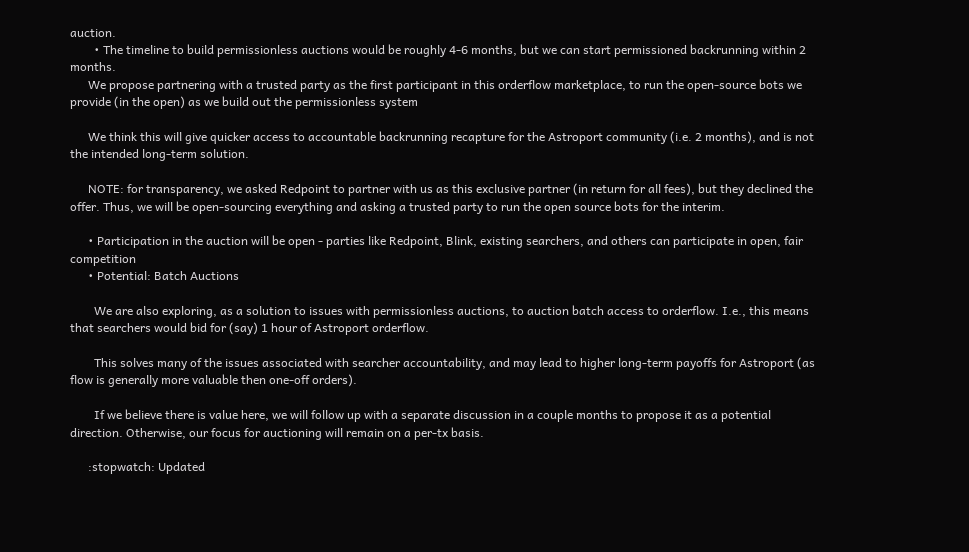auction.
        • The timeline to build permissionless auctions would be roughly 4-6 months, but we can start permissioned backrunning within 2 months.
      We propose partnering with a trusted party as the first participant in this orderflow marketplace, to run the open-source bots we provide (in the open) as we build out the permissionless system

      We think this will give quicker access to accountable backrunning recapture for the Astroport community (i.e. 2 months), and is not the intended long-term solution.

      NOTE: for transparency, we asked Redpoint to partner with us as this exclusive partner (in return for all fees), but they declined the offer. Thus, we will be open-sourcing everything and asking a trusted party to run the open source bots for the interim.

      • Participation in the auction will be open - parties like Redpoint, Blink, existing searchers, and others can participate in open, fair competition
      • Potential: Batch Auctions

        We are also exploring, as a solution to issues with permissionless auctions, to auction batch access to orderflow. I.e., this means that searchers would bid for (say) 1 hour of Astroport orderflow.

        This solves many of the issues associated with searcher accountability, and may lead to higher long-term payoffs for Astroport (as flow is generally more valuable then one-off orders).

        If we believe there is value here, we will follow up with a separate discussion in a couple months to propose it as a potential direction. Otherwise, our focus for auctioning will remain on a per-tx basis.

      :stopwatch: Updated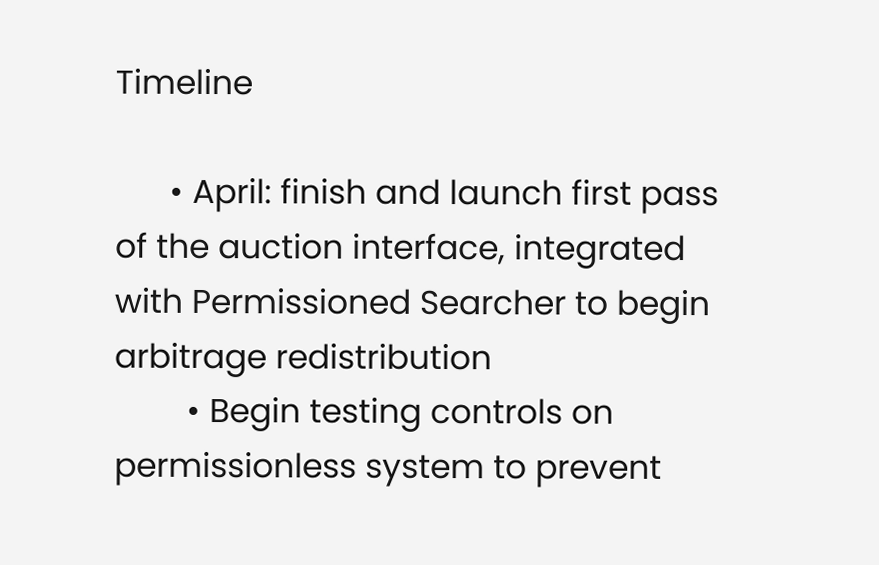Timeline

      • April: finish and launch first pass of the auction interface, integrated with Permissioned Searcher to begin arbitrage redistribution
        • Begin testing controls on permissionless system to prevent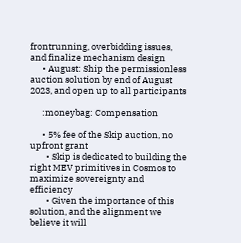frontrunning, overbidding issues, and finalize mechanism design
      • August: Ship the permissionless auction solution by end of August 2023, and open up to all participants

      :moneybag: Compensation

      • 5% fee of the Skip auction, no upfront grant
        • Skip is dedicated to building the right MEV primitives in Cosmos to maximize sovereignty and efficiency
        • Given the importance of this solution, and the alignment we believe it will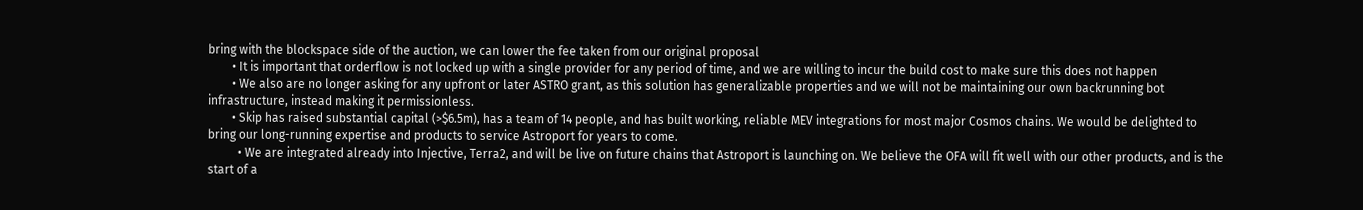bring with the blockspace side of the auction, we can lower the fee taken from our original proposal
        • It is important that orderflow is not locked up with a single provider for any period of time, and we are willing to incur the build cost to make sure this does not happen
        • We also are no longer asking for any upfront or later ASTRO grant, as this solution has generalizable properties and we will not be maintaining our own backrunning bot infrastructure, instead making it permissionless.
        • Skip has raised substantial capital (>$6.5m), has a team of 14 people, and has built working, reliable MEV integrations for most major Cosmos chains. We would be delighted to bring our long-running expertise and products to service Astroport for years to come.
          • We are integrated already into Injective, Terra2, and will be live on future chains that Astroport is launching on. We believe the OFA will fit well with our other products, and is the start of a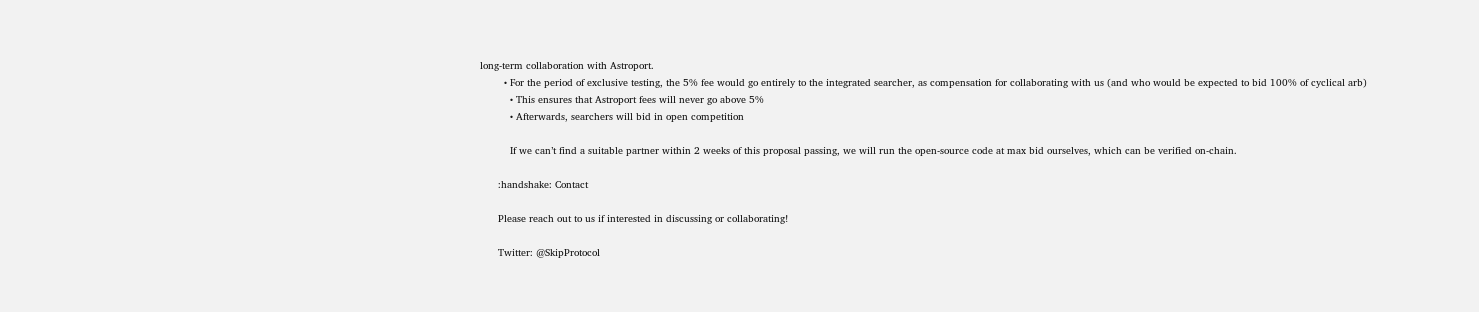long-term collaboration with Astroport.
        • For the period of exclusive testing, the 5% fee would go entirely to the integrated searcher, as compensation for collaborating with us (and who would be expected to bid 100% of cyclical arb)
          • This ensures that Astroport fees will never go above 5%
          • Afterwards, searchers will bid in open competition

          If we can’t find a suitable partner within 2 weeks of this proposal passing, we will run the open-source code at max bid ourselves, which can be verified on-chain.

      :handshake: Contact

      Please reach out to us if interested in discussing or collaborating!

      Twitter: @SkipProtocol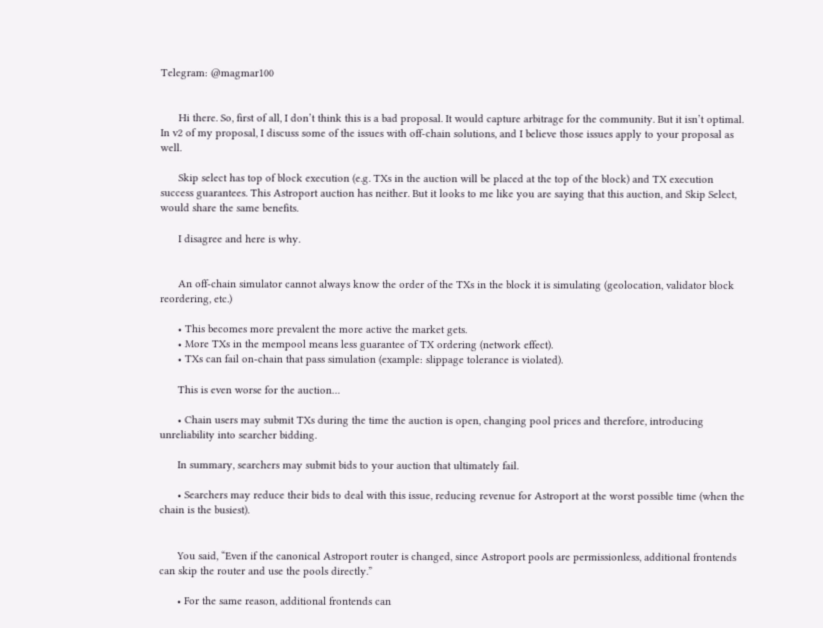Telegram: @magmar100


      Hi there. So, first of all, I don’t think this is a bad proposal. It would capture arbitrage for the community. But it isn’t optimal. In v2 of my proposal, I discuss some of the issues with off-chain solutions, and I believe those issues apply to your proposal as well.

      Skip select has top of block execution (e.g. TXs in the auction will be placed at the top of the block) and TX execution success guarantees. This Astroport auction has neither. But it looks to me like you are saying that this auction, and Skip Select, would share the same benefits.

      I disagree and here is why.


      An off-chain simulator cannot always know the order of the TXs in the block it is simulating (geolocation, validator block reordering, etc.)

      • This becomes more prevalent the more active the market gets.
      • More TXs in the mempool means less guarantee of TX ordering (network effect).
      • TXs can fail on-chain that pass simulation (example: slippage tolerance is violated).

      This is even worse for the auction…

      • Chain users may submit TXs during the time the auction is open, changing pool prices and therefore, introducing unreliability into searcher bidding.

      In summary, searchers may submit bids to your auction that ultimately fail.

      • Searchers may reduce their bids to deal with this issue, reducing revenue for Astroport at the worst possible time (when the chain is the busiest).


      You said, “Even if the canonical Astroport router is changed, since Astroport pools are permissionless, additional frontends can skip the router and use the pools directly.”

      • For the same reason, additional frontends can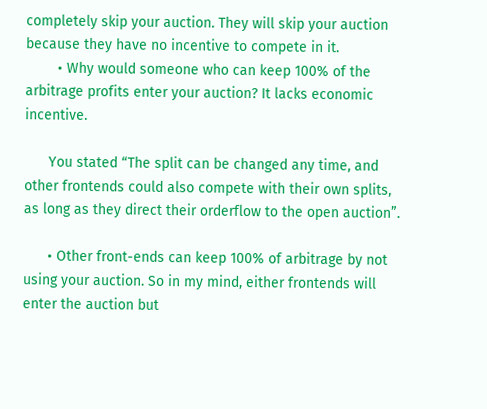completely skip your auction. They will skip your auction because they have no incentive to compete in it.
        • Why would someone who can keep 100% of the arbitrage profits enter your auction? It lacks economic incentive.

      You stated “The split can be changed any time, and other frontends could also compete with their own splits, as long as they direct their orderflow to the open auction”.

      • Other front-ends can keep 100% of arbitrage by not using your auction. So in my mind, either frontends will enter the auction but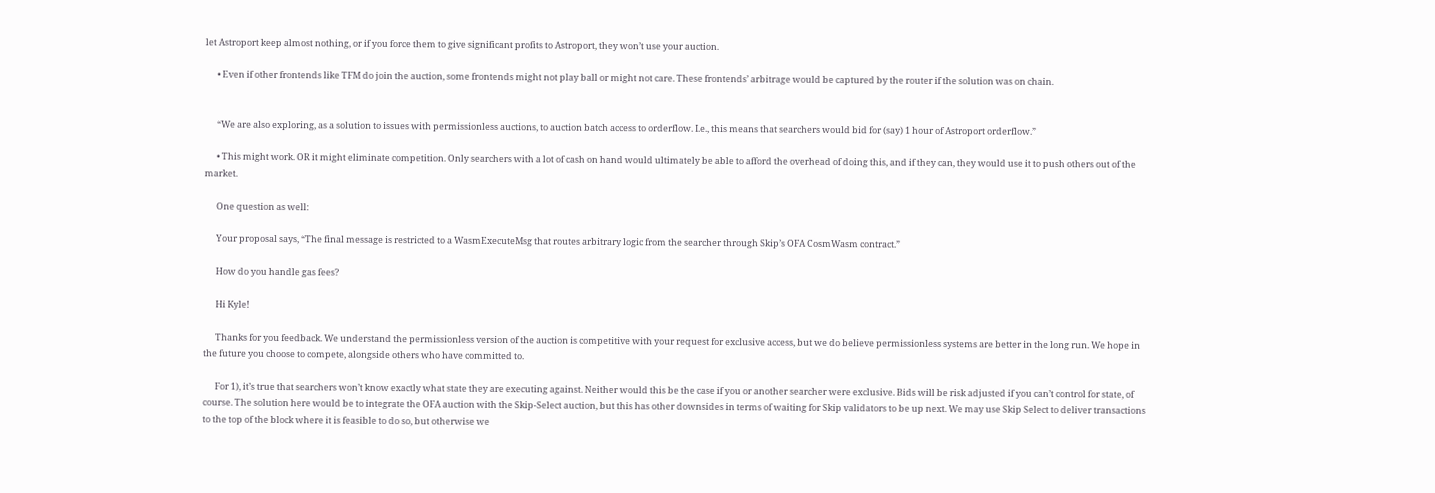let Astroport keep almost nothing, or if you force them to give significant profits to Astroport, they won’t use your auction.

      • Even if other frontends like TFM do join the auction, some frontends might not play ball or might not care. These frontends’ arbitrage would be captured by the router if the solution was on chain.


      “We are also exploring, as a solution to issues with permissionless auctions, to auction batch access to orderflow. I.e., this means that searchers would bid for (say) 1 hour of Astroport orderflow.”

      • This might work. OR it might eliminate competition. Only searchers with a lot of cash on hand would ultimately be able to afford the overhead of doing this, and if they can, they would use it to push others out of the market.

      One question as well:

      Your proposal says, “The final message is restricted to a WasmExecuteMsg that routes arbitrary logic from the searcher through Skip’s OFA CosmWasm contract.”

      How do you handle gas fees?

      Hi Kyle!

      Thanks for you feedback. We understand the permissionless version of the auction is competitive with your request for exclusive access, but we do believe permissionless systems are better in the long run. We hope in the future you choose to compete, alongside others who have committed to.

      For 1), it’s true that searchers won’t know exactly what state they are executing against. Neither would this be the case if you or another searcher were exclusive. Bids will be risk adjusted if you can’t control for state, of course. The solution here would be to integrate the OFA auction with the Skip-Select auction, but this has other downsides in terms of waiting for Skip validators to be up next. We may use Skip Select to deliver transactions to the top of the block where it is feasible to do so, but otherwise we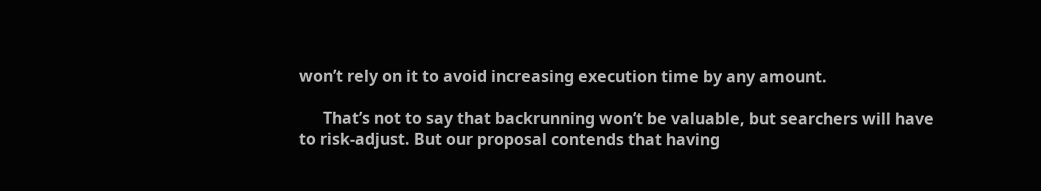won’t rely on it to avoid increasing execution time by any amount.

      That’s not to say that backrunning won’t be valuable, but searchers will have to risk-adjust. But our proposal contends that having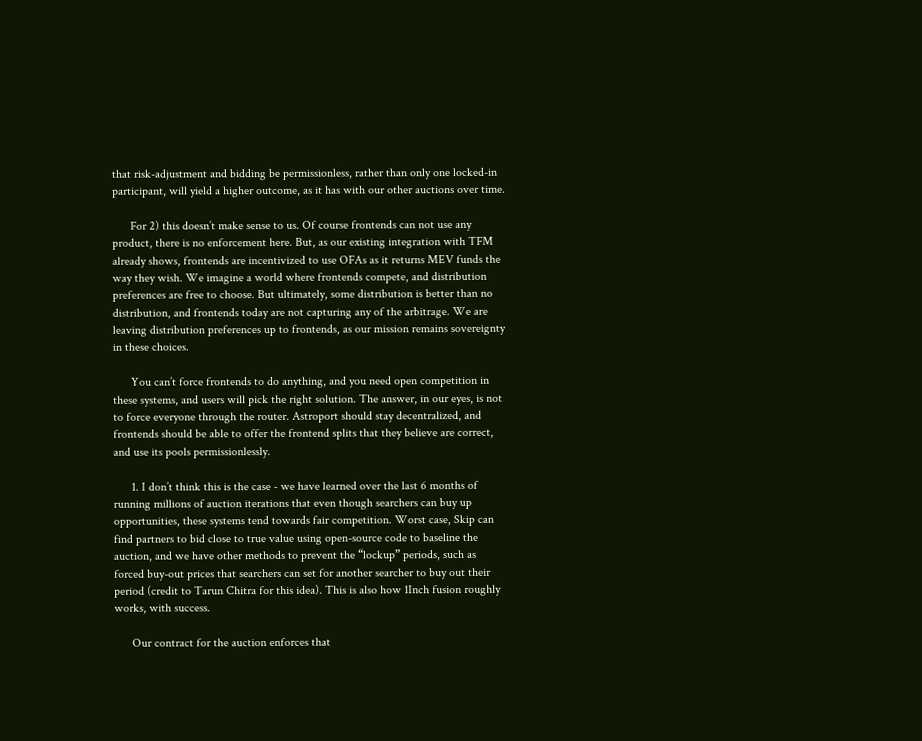that risk-adjustment and bidding be permissionless, rather than only one locked-in participant, will yield a higher outcome, as it has with our other auctions over time.

      For 2) this doesn’t make sense to us. Of course frontends can not use any product, there is no enforcement here. But, as our existing integration with TFM already shows, frontends are incentivized to use OFAs as it returns MEV funds the way they wish. We imagine a world where frontends compete, and distribution preferences are free to choose. But ultimately, some distribution is better than no distribution, and frontends today are not capturing any of the arbitrage. We are leaving distribution preferences up to frontends, as our mission remains sovereignty in these choices.

      You can’t force frontends to do anything, and you need open competition in these systems, and users will pick the right solution. The answer, in our eyes, is not to force everyone through the router. Astroport should stay decentralized, and frontends should be able to offer the frontend splits that they believe are correct, and use its pools permissionlessly.

      1. I don’t think this is the case - we have learned over the last 6 months of running millions of auction iterations that even though searchers can buy up opportunities, these systems tend towards fair competition. Worst case, Skip can find partners to bid close to true value using open-source code to baseline the auction, and we have other methods to prevent the “lockup” periods, such as forced buy-out prices that searchers can set for another searcher to buy out their period (credit to Tarun Chitra for this idea). This is also how 1Inch fusion roughly works, with success.

      Our contract for the auction enforces that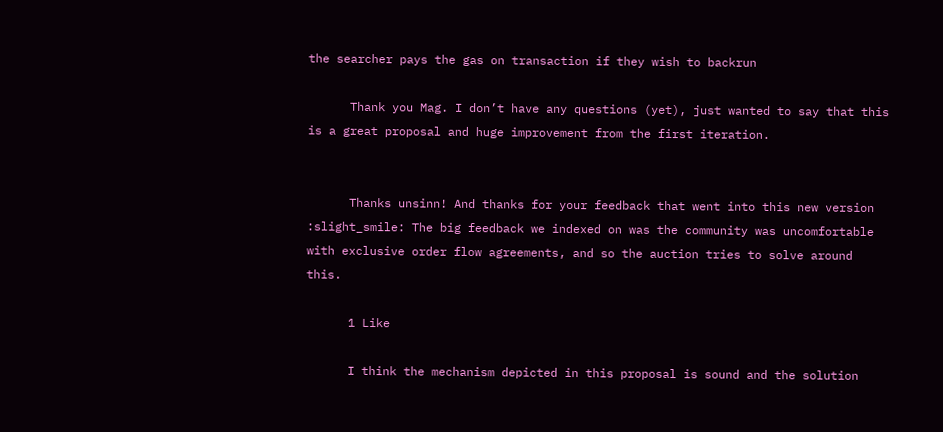the searcher pays the gas on transaction if they wish to backrun

      Thank you Mag. I don’t have any questions (yet), just wanted to say that this is a great proposal and huge improvement from the first iteration.


      Thanks unsinn! And thanks for your feedback that went into this new version :slight_smile: The big feedback we indexed on was the community was uncomfortable with exclusive order flow agreements, and so the auction tries to solve around this.

      1 Like

      I think the mechanism depicted in this proposal is sound and the solution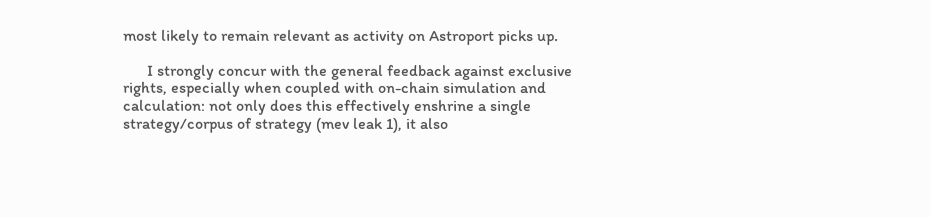most likely to remain relevant as activity on Astroport picks up.

      I strongly concur with the general feedback against exclusive rights, especially when coupled with on-chain simulation and calculation: not only does this effectively enshrine a single strategy/corpus of strategy (mev leak 1), it also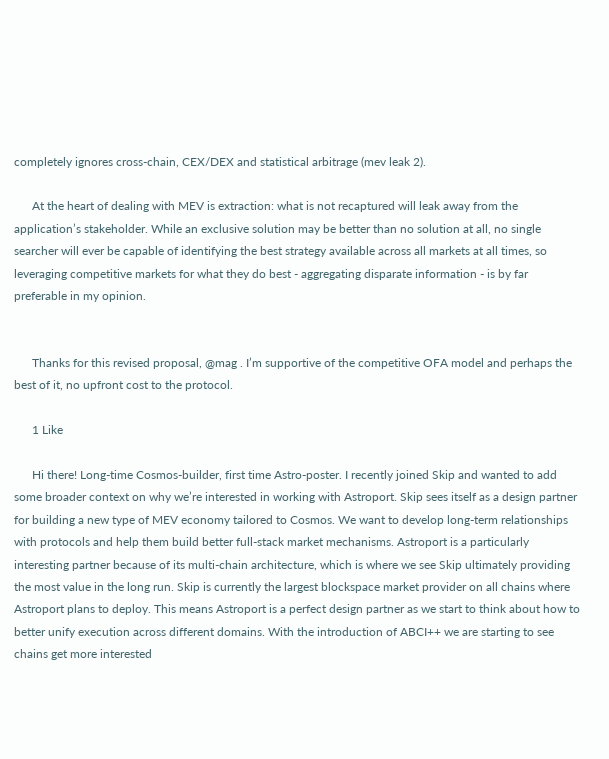completely ignores cross-chain, CEX/DEX and statistical arbitrage (mev leak 2).

      At the heart of dealing with MEV is extraction: what is not recaptured will leak away from the application’s stakeholder. While an exclusive solution may be better than no solution at all, no single searcher will ever be capable of identifying the best strategy available across all markets at all times, so leveraging competitive markets for what they do best - aggregating disparate information - is by far preferable in my opinion.


      Thanks for this revised proposal, @mag . I’m supportive of the competitive OFA model and perhaps the best of it, no upfront cost to the protocol.

      1 Like

      Hi there! Long-time Cosmos-builder, first time Astro-poster. I recently joined Skip and wanted to add some broader context on why we’re interested in working with Astroport. Skip sees itself as a design partner for building a new type of MEV economy tailored to Cosmos. We want to develop long-term relationships with protocols and help them build better full-stack market mechanisms. Astroport is a particularly interesting partner because of its multi-chain architecture, which is where we see Skip ultimately providing the most value in the long run. Skip is currently the largest blockspace market provider on all chains where Astroport plans to deploy. This means Astroport is a perfect design partner as we start to think about how to better unify execution across different domains. With the introduction of ABCI++ we are starting to see chains get more interested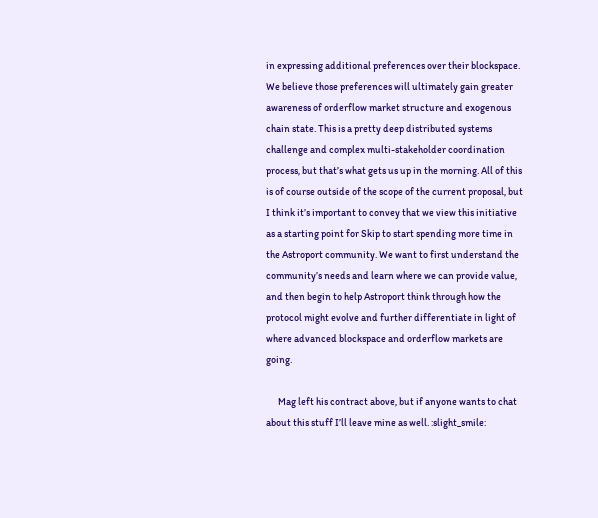in expressing additional preferences over their blockspace. We believe those preferences will ultimately gain greater awareness of orderflow market structure and exogenous chain state. This is a pretty deep distributed systems challenge and complex multi-stakeholder coordination process, but that’s what gets us up in the morning. All of this is of course outside of the scope of the current proposal, but I think it’s important to convey that we view this initiative as a starting point for Skip to start spending more time in the Astroport community. We want to first understand the community’s needs and learn where we can provide value, and then begin to help Astroport think through how the protocol might evolve and further differentiate in light of where advanced blockspace and orderflow markets are going.

      Mag left his contract above, but if anyone wants to chat about this stuff I’ll leave mine as well. :slight_smile: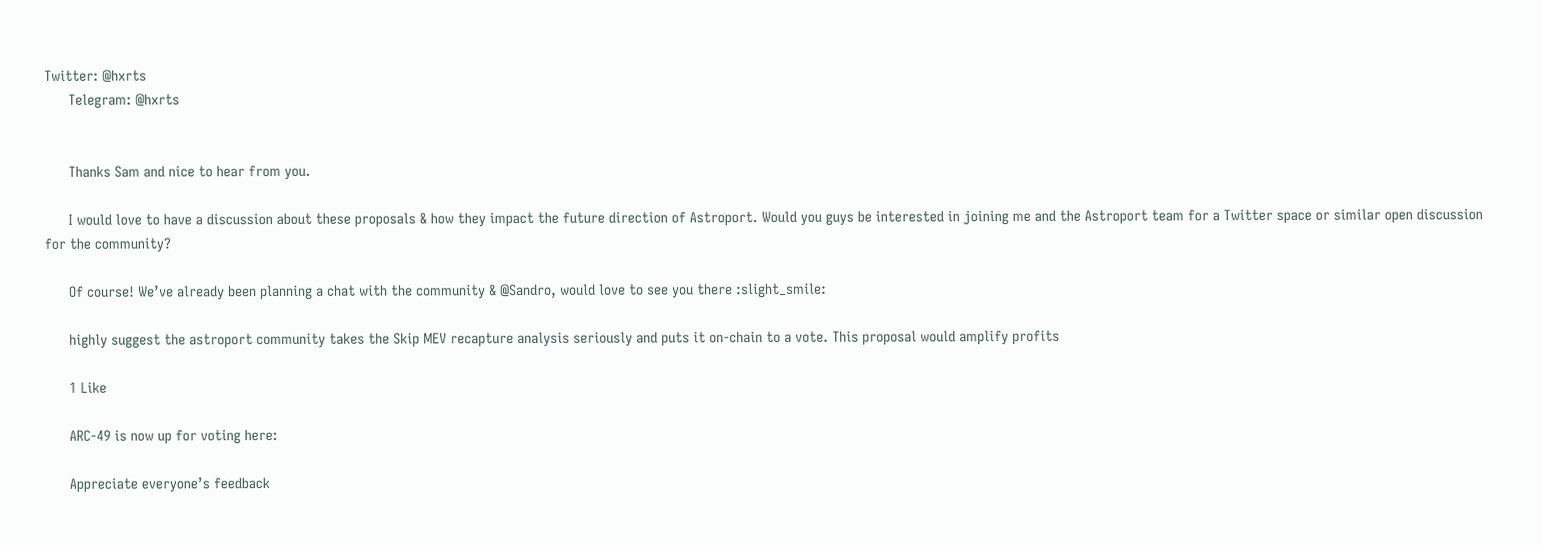Twitter: @hxrts
      Telegram: @hxrts


      Thanks Sam and nice to hear from you.

      I would love to have a discussion about these proposals & how they impact the future direction of Astroport. Would you guys be interested in joining me and the Astroport team for a Twitter space or similar open discussion for the community?

      Of course! We’ve already been planning a chat with the community & @Sandro, would love to see you there :slight_smile:

      highly suggest the astroport community takes the Skip MEV recapture analysis seriously and puts it on-chain to a vote. This proposal would amplify profits

      1 Like

      ARC-49 is now up for voting here:

      Appreciate everyone’s feedback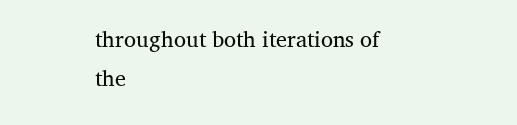throughout both iterations of the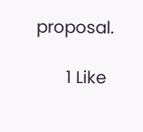proposal.

      1 Like